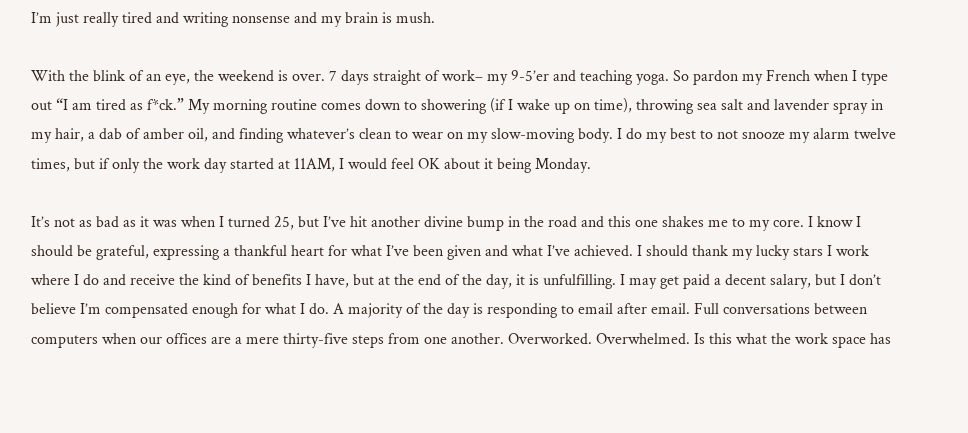I’m just really tired and writing nonsense and my brain is mush.

With the blink of an eye, the weekend is over. 7 days straight of work– my 9-5’er and teaching yoga. So pardon my French when I type out “I am tired as f*ck.” My morning routine comes down to showering (if I wake up on time), throwing sea salt and lavender spray in my hair, a dab of amber oil, and finding whatever’s clean to wear on my slow-moving body. I do my best to not snooze my alarm twelve times, but if only the work day started at 11AM, I would feel OK about it being Monday.

It’s not as bad as it was when I turned 25, but I’ve hit another divine bump in the road and this one shakes me to my core. I know I should be grateful, expressing a thankful heart for what I’ve been given and what I’ve achieved. I should thank my lucky stars I work where I do and receive the kind of benefits I have, but at the end of the day, it is unfulfilling. I may get paid a decent salary, but I don’t believe I’m compensated enough for what I do. A majority of the day is responding to email after email. Full conversations between computers when our offices are a mere thirty-five steps from one another. Overworked. Overwhelmed. Is this what the work space has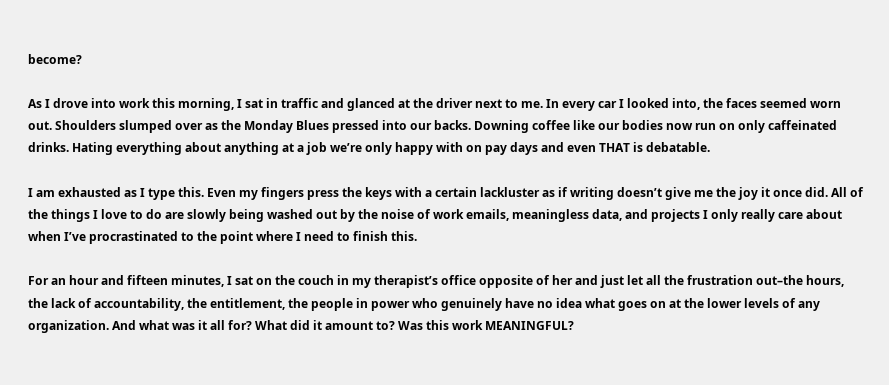become?

As I drove into work this morning, I sat in traffic and glanced at the driver next to me. In every car I looked into, the faces seemed worn out. Shoulders slumped over as the Monday Blues pressed into our backs. Downing coffee like our bodies now run on only caffeinated drinks. Hating everything about anything at a job we’re only happy with on pay days and even THAT is debatable.

I am exhausted as I type this. Even my fingers press the keys with a certain lackluster as if writing doesn’t give me the joy it once did. All of the things I love to do are slowly being washed out by the noise of work emails, meaningless data, and projects I only really care about when I’ve procrastinated to the point where I need to finish this.

For an hour and fifteen minutes, I sat on the couch in my therapist’s office opposite of her and just let all the frustration out–the hours, the lack of accountability, the entitlement, the people in power who genuinely have no idea what goes on at the lower levels of any organization. And what was it all for? What did it amount to? Was this work MEANINGFUL?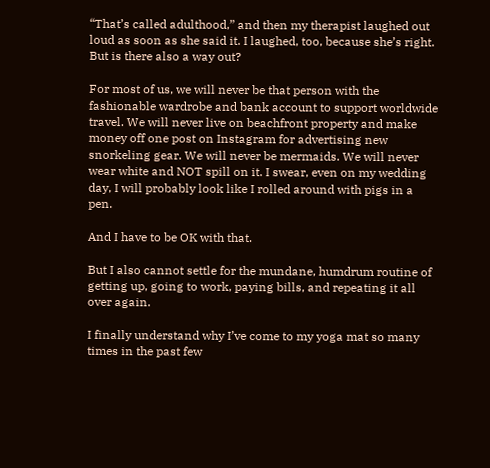“That’s called adulthood,” and then my therapist laughed out loud as soon as she said it. I laughed, too, because she’s right. But is there also a way out?

For most of us, we will never be that person with the fashionable wardrobe and bank account to support worldwide travel. We will never live on beachfront property and make money off one post on Instagram for advertising new snorkeling gear. We will never be mermaids. We will never wear white and NOT spill on it. I swear, even on my wedding day, I will probably look like I rolled around with pigs in a pen.

And I have to be OK with that.

But I also cannot settle for the mundane, humdrum routine of getting up, going to work, paying bills, and repeating it all over again.

I finally understand why I’ve come to my yoga mat so many times in the past few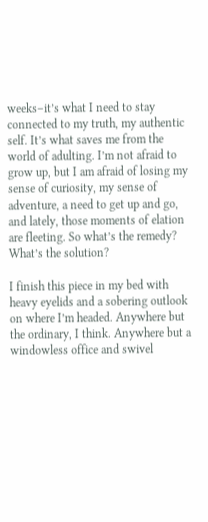weeks–it’s what I need to stay connected to my truth, my authentic self. It’s what saves me from the world of adulting. I’m not afraid to grow up, but I am afraid of losing my sense of curiosity, my sense of adventure, a need to get up and go, and lately, those moments of elation are fleeting. So what’s the remedy? What’s the solution?

I finish this piece in my bed with heavy eyelids and a sobering outlook on where I’m headed. Anywhere but the ordinary, I think. Anywhere but a windowless office and swivel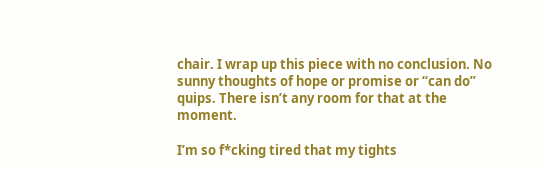chair. I wrap up this piece with no conclusion. No sunny thoughts of hope or promise or “can do” quips. There isn’t any room for that at the moment.

I’m so f*cking tired that my tights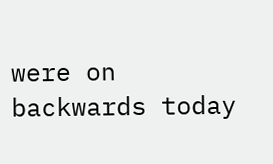were on backwards today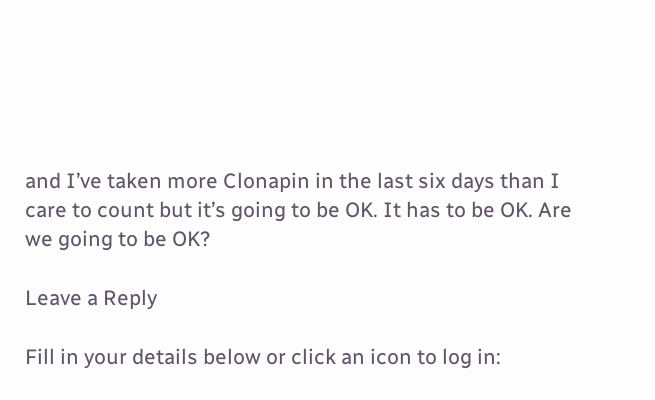and I’ve taken more Clonapin in the last six days than I care to count but it’s going to be OK. It has to be OK. Are we going to be OK?

Leave a Reply

Fill in your details below or click an icon to log in: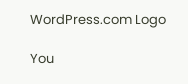WordPress.com Logo

You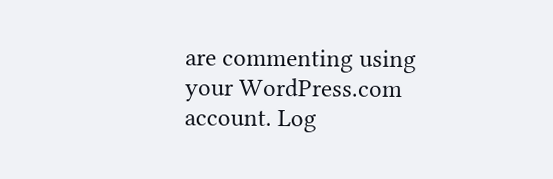are commenting using your WordPress.com account. Log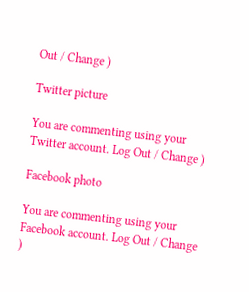Out / Change )

Twitter picture

You are commenting using your Twitter account. Log Out / Change )

Facebook photo

You are commenting using your Facebook account. Log Out / Change )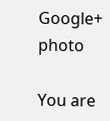Google+ photo

You are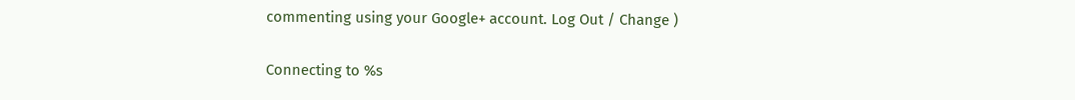commenting using your Google+ account. Log Out / Change )

Connecting to %s